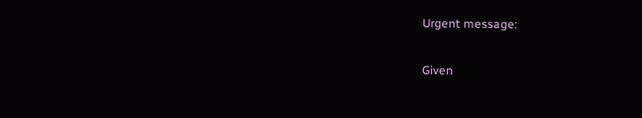Urgent message:

Given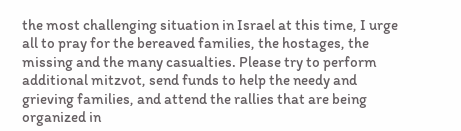the most challenging situation in Israel at this time, I urge all to pray for the bereaved families, the hostages, the missing and the many casualties. Please try to perform additional mitzvot, send funds to help the needy and grieving families, and attend the rallies that are being organized in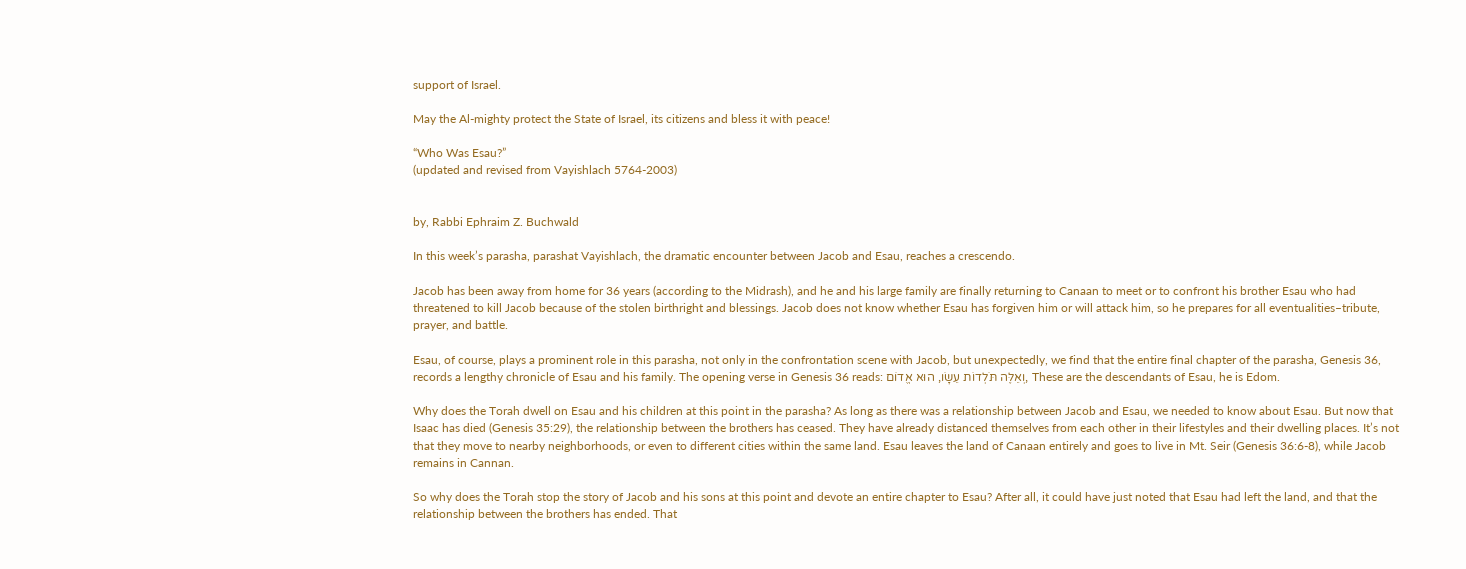support of Israel.

May the Al-mighty protect the State of Israel, its citizens and bless it with peace!

“Who Was Esau?”
(updated and revised from Vayishlach 5764-2003)


by, Rabbi Ephraim Z. Buchwald

In this week’s parasha, parashat Vayishlach, the dramatic encounter between Jacob and Esau, reaches a crescendo.

Jacob has been away from home for 36 years (according to the Midrash), and he and his large family are finally returning to Canaan to meet or to confront his brother Esau who had threatened to kill Jacob because of the stolen birthright and blessings. Jacob does not know whether Esau has forgiven him or will attack him, so he prepares for all eventualities–tribute, prayer, and battle.

Esau, of course, plays a prominent role in this parasha, not only in the confrontation scene with Jacob, but unexpectedly, we find that the entire final chapter of the parasha, Genesis 36, records a lengthy chronicle of Esau and his family. The opening verse in Genesis 36 reads: וְאֵלֶּה תֹּלְדוֹת עֵשָׂו, הוּא אֱדוֹם, These are the descendants of Esau, he is Edom.

Why does the Torah dwell on Esau and his children at this point in the parasha? As long as there was a relationship between Jacob and Esau, we needed to know about Esau. But now that Isaac has died (Genesis 35:29), the relationship between the brothers has ceased. They have already distanced themselves from each other in their lifestyles and their dwelling places. It’s not that they move to nearby neighborhoods, or even to different cities within the same land. Esau leaves the land of Canaan entirely and goes to live in Mt. Seir (Genesis 36:6-8), while Jacob remains in Cannan.

So why does the Torah stop the story of Jacob and his sons at this point and devote an entire chapter to Esau? After all, it could have just noted that Esau had left the land, and that the relationship between the brothers has ended. That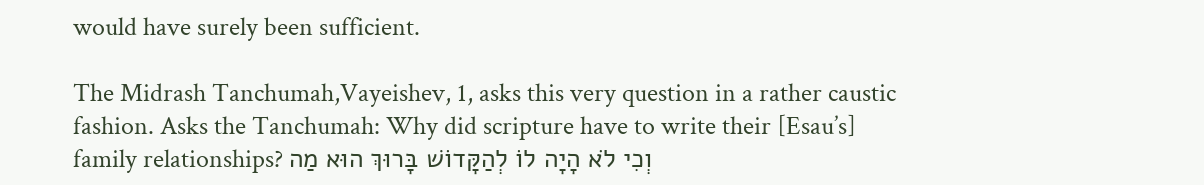would have surely been sufficient.

The Midrash Tanchumah,Vayeishev, 1, asks this very question in a rather caustic fashion. Asks the Tanchumah: Why did scripture have to write their [Esau’s] family relationships? וְכִי לֹא הָיָה לוֹ לְהַקָּדוֹשׁ בָּרוּךְ הוּא מַה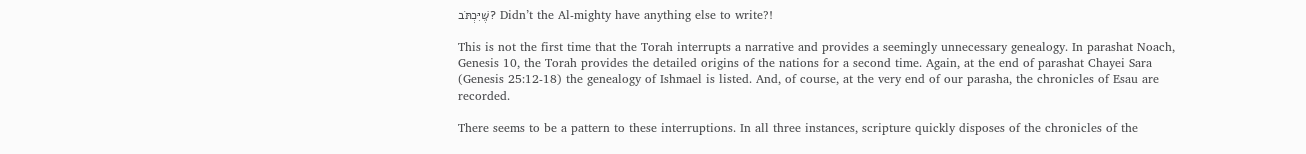שֶּׁיִּכְתֹּב? Didn’t the Al-mighty have anything else to write?!

This is not the first time that the Torah interrupts a narrative and provides a seemingly unnecessary genealogy. In parashat Noach, Genesis 10, the Torah provides the detailed origins of the nations for a second time. Again, at the end of parashat Chayei Sara (Genesis 25:12-18) the genealogy of Ishmael is listed. And, of course, at the very end of our parasha, the chronicles of Esau are recorded.

There seems to be a pattern to these interruptions. In all three instances, scripture quickly disposes of the chronicles of the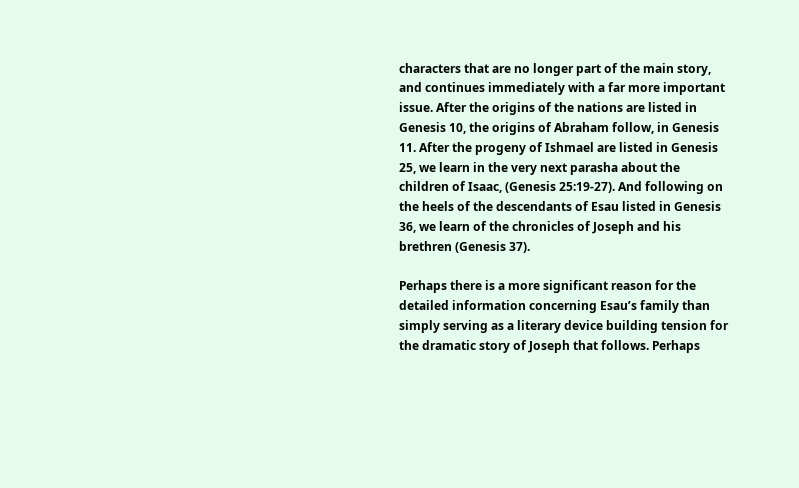characters that are no longer part of the main story, and continues immediately with a far more important issue. After the origins of the nations are listed in Genesis 10, the origins of Abraham follow, in Genesis 11. After the progeny of Ishmael are listed in Genesis 25, we learn in the very next parasha about the children of Isaac, (Genesis 25:19-27). And following on the heels of the descendants of Esau listed in Genesis 36, we learn of the chronicles of Joseph and his brethren (Genesis 37).

Perhaps there is a more significant reason for the detailed information concerning Esau’s family than simply serving as a literary device building tension for the dramatic story of Joseph that follows. Perhaps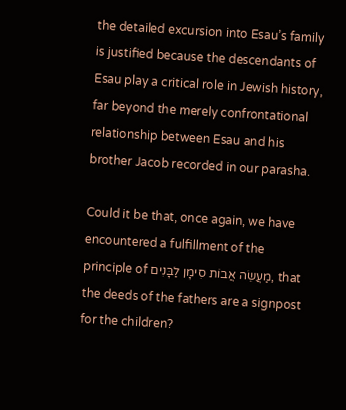the detailed excursion into Esau’s family is justified because the descendants of Esau play a critical role in Jewish history, far beyond the merely confrontational relationship between Esau and his brother Jacob recorded in our parasha.

Could it be that, once again, we have encountered a fulfillment of the principle of מַעֲשֵׂה אֲבוֹת סִימָן לַבָּנִים, that the deeds of the fathers are a signpost for the children?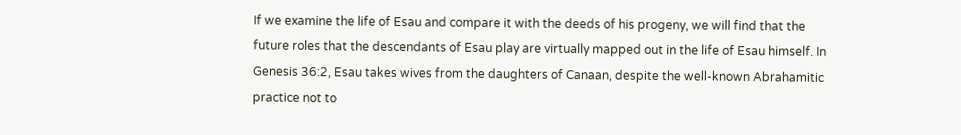If we examine the life of Esau and compare it with the deeds of his progeny, we will find that the future roles that the descendants of Esau play are virtually mapped out in the life of Esau himself. In Genesis 36:2, Esau takes wives from the daughters of Canaan, despite the well-known Abrahamitic practice not to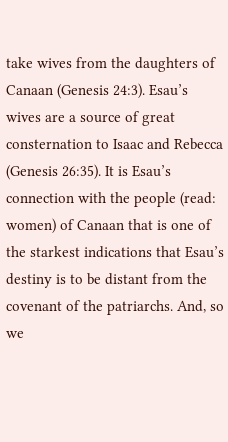take wives from the daughters of Canaan (Genesis 24:3). Esau’s wives are a source of great consternation to Isaac and Rebecca (Genesis 26:35). It is Esau’s connection with the people (read: women) of Canaan that is one of the starkest indications that Esau’s destiny is to be distant from the covenant of the patriarchs. And, so we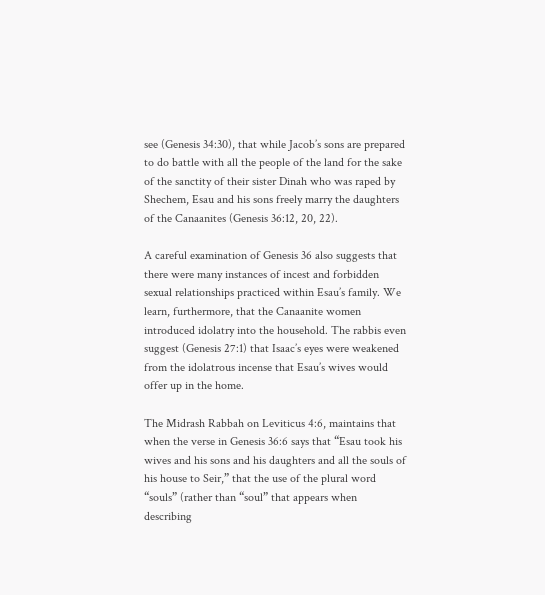see (Genesis 34:30), that while Jacob’s sons are prepared to do battle with all the people of the land for the sake of the sanctity of their sister Dinah who was raped by Shechem, Esau and his sons freely marry the daughters of the Canaanites (Genesis 36:12, 20, 22).

A careful examination of Genesis 36 also suggests that there were many instances of incest and forbidden sexual relationships practiced within Esau’s family. We learn, furthermore, that the Canaanite women introduced idolatry into the household. The rabbis even suggest (Genesis 27:1) that Isaac’s eyes were weakened from the idolatrous incense that Esau’s wives would offer up in the home.

The Midrash Rabbah on Leviticus 4:6, maintains that when the verse in Genesis 36:6 says that “Esau took his wives and his sons and his daughters and all the souls of his house to Seir,” that the use of the plural word “souls” (rather than “soul” that appears when describing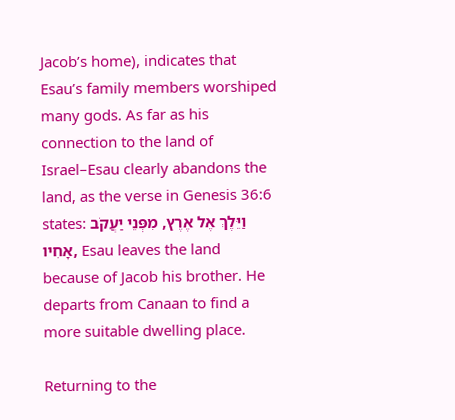Jacob’s home), indicates that Esau’s family members worshiped many gods. As far as his connection to the land of Israel–Esau clearly abandons the land, as the verse in Genesis 36:6 states: וַיֵּלֶךְ אֶל אֶרֶץ, מִפְּנֵי יַעֲקֹב אָחִיו, Esau leaves the land because of Jacob his brother. He departs from Canaan to find a more suitable dwelling place.

Returning to the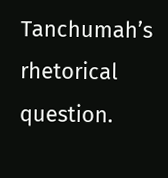Tanchumah’s rhetorical question.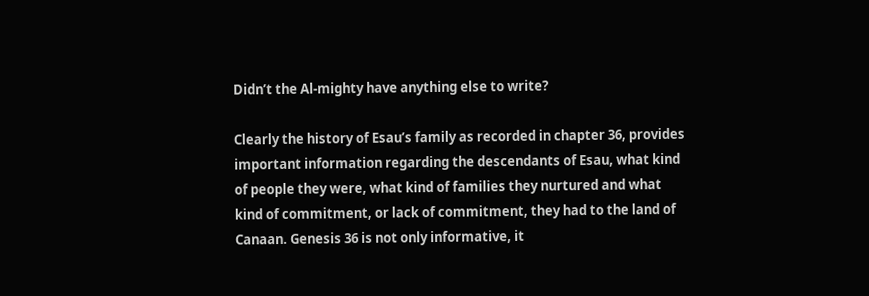Didn’t the Al-mighty have anything else to write?

Clearly the history of Esau’s family as recorded in chapter 36, provides important information regarding the descendants of Esau, what kind of people they were, what kind of families they nurtured and what kind of commitment, or lack of commitment, they had to the land of Canaan. Genesis 36 is not only informative, it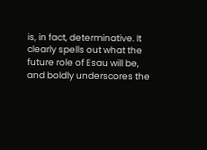is, in fact, determinative. It clearly spells out what the future role of Esau will be, and boldly underscores the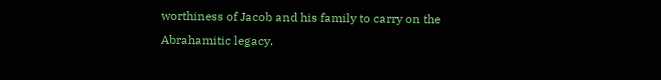worthiness of Jacob and his family to carry on the Abrahamitic legacy.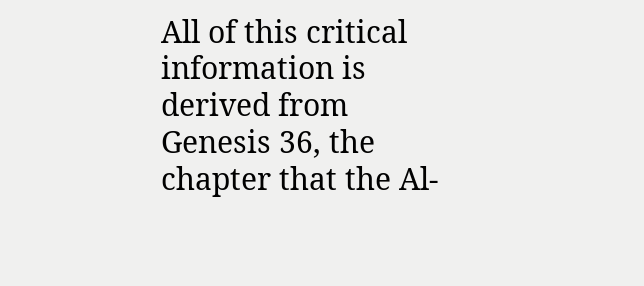All of this critical information is derived from Genesis 36, the chapter that the Al-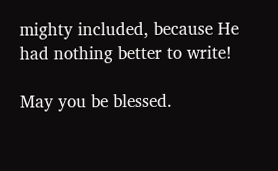mighty included, because He had nothing better to write!

May you be blessed.